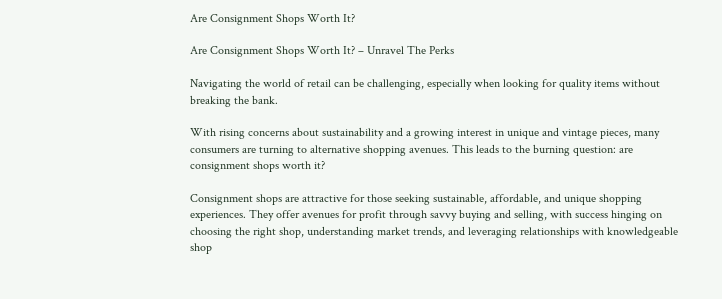Are Consignment Shops Worth It?

Are Consignment Shops Worth It? – Unravel The Perks

Navigating the world of retail can be challenging, especially when looking for quality items without breaking the bank.

With rising concerns about sustainability and a growing interest in unique and vintage pieces, many consumers are turning to alternative shopping avenues. This leads to the burning question: are consignment shops worth it?

Consignment shops are attractive for those seeking sustainable, affordable, and unique shopping experiences. They offer avenues for profit through savvy buying and selling, with success hinging on choosing the right shop, understanding market trends, and leveraging relationships with knowledgeable shop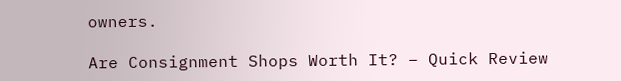owners.

Are Consignment Shops Worth It? – Quick Review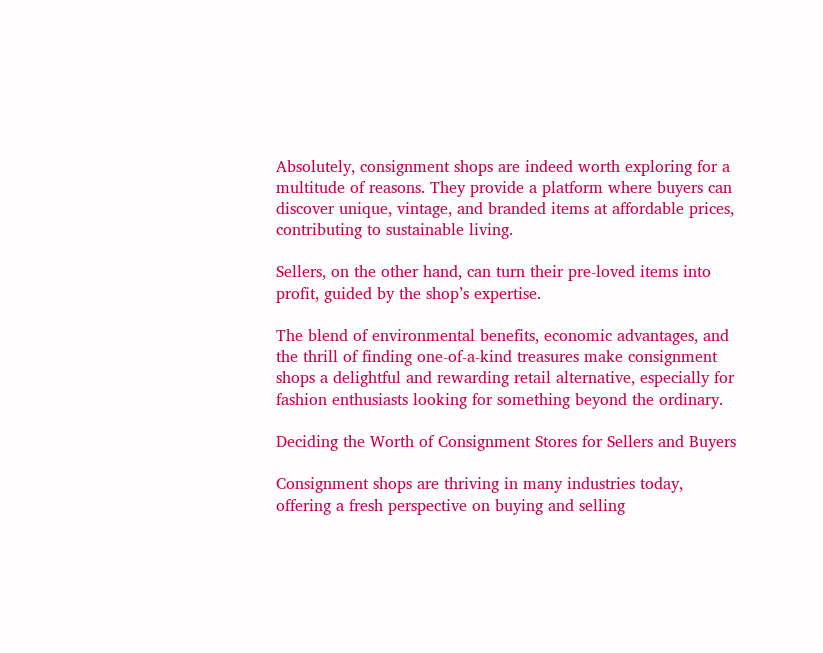Absolutely, consignment shops are indeed worth exploring for a multitude of reasons. They provide a platform where buyers can discover unique, vintage, and branded items at affordable prices, contributing to sustainable living.

Sellers, on the other hand, can turn their pre-loved items into profit, guided by the shop’s expertise.

The blend of environmental benefits, economic advantages, and the thrill of finding one-of-a-kind treasures make consignment shops a delightful and rewarding retail alternative, especially for fashion enthusiasts looking for something beyond the ordinary.

Deciding the Worth of Consignment Stores for Sellers and Buyers

Consignment shops are thriving in many industries today, offering a fresh perspective on buying and selling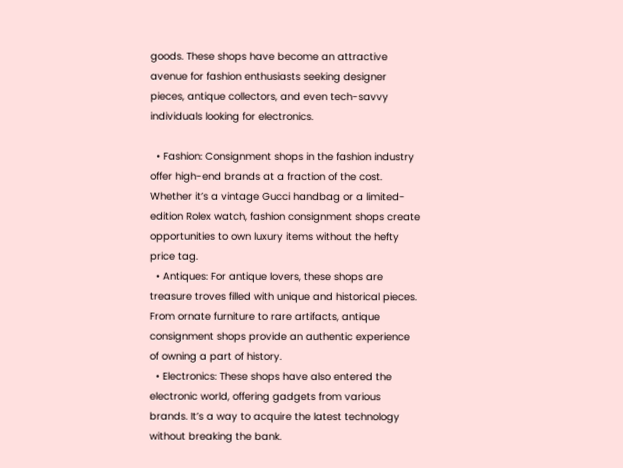goods. These shops have become an attractive avenue for fashion enthusiasts seeking designer pieces, antique collectors, and even tech-savvy individuals looking for electronics.

  • Fashion: Consignment shops in the fashion industry offer high-end brands at a fraction of the cost. Whether it’s a vintage Gucci handbag or a limited-edition Rolex watch, fashion consignment shops create opportunities to own luxury items without the hefty price tag.
  • Antiques: For antique lovers, these shops are treasure troves filled with unique and historical pieces. From ornate furniture to rare artifacts, antique consignment shops provide an authentic experience of owning a part of history.
  • Electronics: These shops have also entered the electronic world, offering gadgets from various brands. It’s a way to acquire the latest technology without breaking the bank.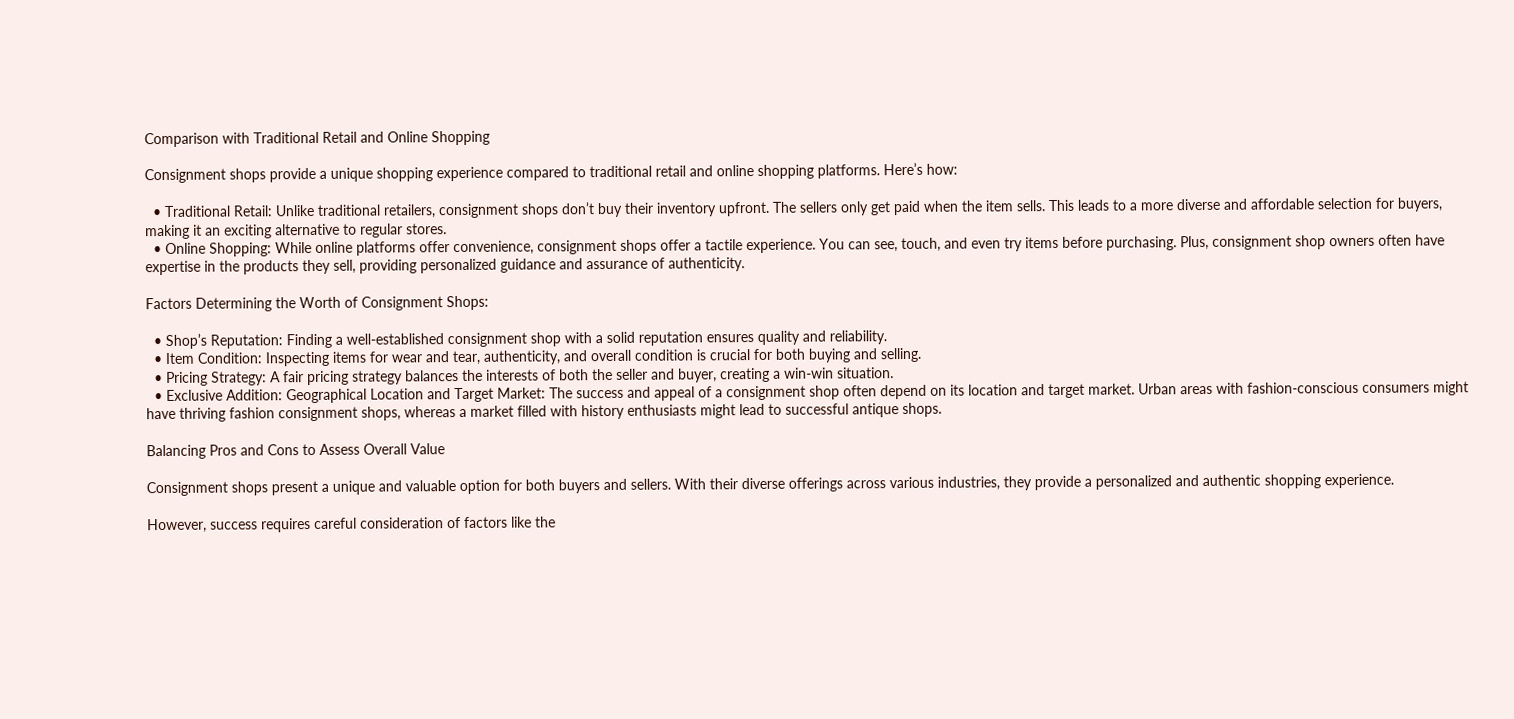Comparison with Traditional Retail and Online Shopping

Consignment shops provide a unique shopping experience compared to traditional retail and online shopping platforms. Here’s how:

  • Traditional Retail: Unlike traditional retailers, consignment shops don’t buy their inventory upfront. The sellers only get paid when the item sells. This leads to a more diverse and affordable selection for buyers, making it an exciting alternative to regular stores.
  • Online Shopping: While online platforms offer convenience, consignment shops offer a tactile experience. You can see, touch, and even try items before purchasing. Plus, consignment shop owners often have expertise in the products they sell, providing personalized guidance and assurance of authenticity.

Factors Determining the Worth of Consignment Shops:

  • Shop’s Reputation: Finding a well-established consignment shop with a solid reputation ensures quality and reliability.
  • Item Condition: Inspecting items for wear and tear, authenticity, and overall condition is crucial for both buying and selling.
  • Pricing Strategy: A fair pricing strategy balances the interests of both the seller and buyer, creating a win-win situation.
  • Exclusive Addition: Geographical Location and Target Market: The success and appeal of a consignment shop often depend on its location and target market. Urban areas with fashion-conscious consumers might have thriving fashion consignment shops, whereas a market filled with history enthusiasts might lead to successful antique shops.

Balancing Pros and Cons to Assess Overall Value

Consignment shops present a unique and valuable option for both buyers and sellers. With their diverse offerings across various industries, they provide a personalized and authentic shopping experience.

However, success requires careful consideration of factors like the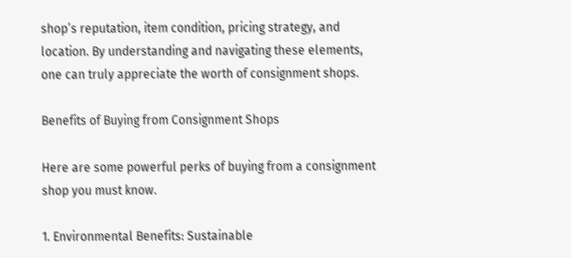shop’s reputation, item condition, pricing strategy, and location. By understanding and navigating these elements, one can truly appreciate the worth of consignment shops.

Benefits of Buying from Consignment Shops

Here are some powerful perks of buying from a consignment shop you must know.

1. Environmental Benefits: Sustainable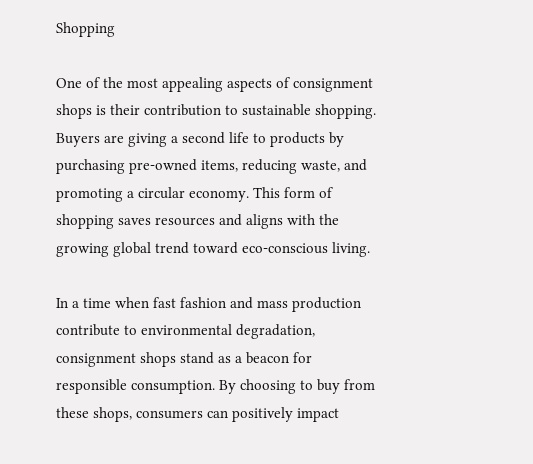Shopping

One of the most appealing aspects of consignment shops is their contribution to sustainable shopping. Buyers are giving a second life to products by purchasing pre-owned items, reducing waste, and promoting a circular economy. This form of shopping saves resources and aligns with the growing global trend toward eco-conscious living.

In a time when fast fashion and mass production contribute to environmental degradation, consignment shops stand as a beacon for responsible consumption. By choosing to buy from these shops, consumers can positively impact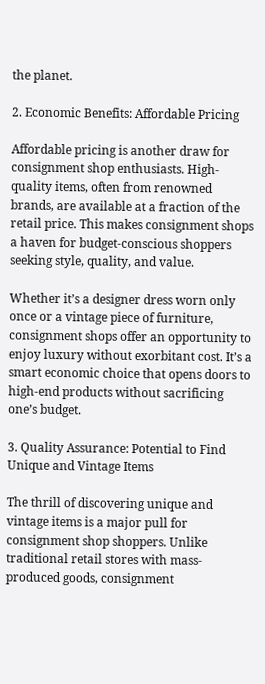the planet.

2. Economic Benefits: Affordable Pricing

Affordable pricing is another draw for consignment shop enthusiasts. High-quality items, often from renowned brands, are available at a fraction of the retail price. This makes consignment shops a haven for budget-conscious shoppers seeking style, quality, and value.

Whether it’s a designer dress worn only once or a vintage piece of furniture, consignment shops offer an opportunity to enjoy luxury without exorbitant cost. It’s a smart economic choice that opens doors to high-end products without sacrificing one’s budget.

3. Quality Assurance: Potential to Find Unique and Vintage Items

The thrill of discovering unique and vintage items is a major pull for consignment shop shoppers. Unlike traditional retail stores with mass-produced goods, consignment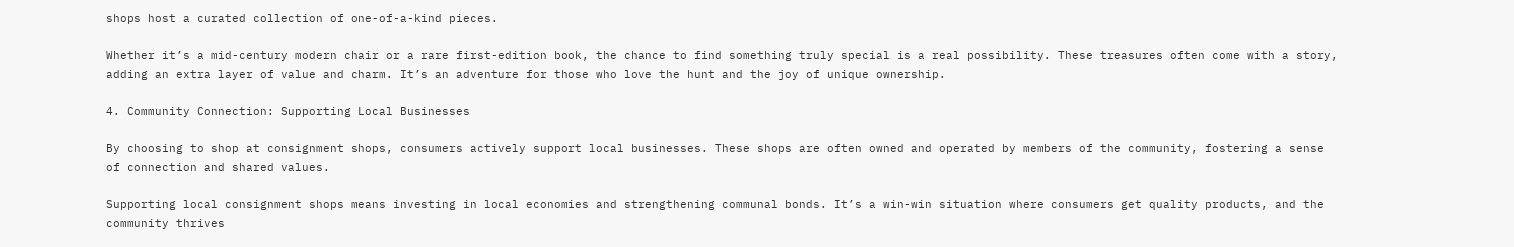shops host a curated collection of one-of-a-kind pieces.

Whether it’s a mid-century modern chair or a rare first-edition book, the chance to find something truly special is a real possibility. These treasures often come with a story, adding an extra layer of value and charm. It’s an adventure for those who love the hunt and the joy of unique ownership.

4. Community Connection: Supporting Local Businesses

By choosing to shop at consignment shops, consumers actively support local businesses. These shops are often owned and operated by members of the community, fostering a sense of connection and shared values.

Supporting local consignment shops means investing in local economies and strengthening communal bonds. It’s a win-win situation where consumers get quality products, and the community thrives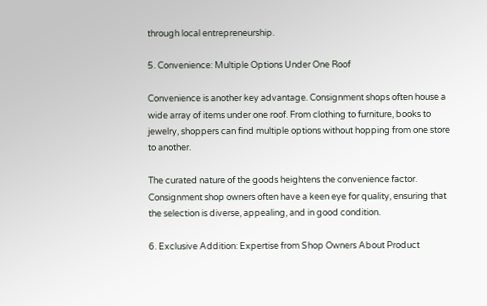through local entrepreneurship.

5. Convenience: Multiple Options Under One Roof

Convenience is another key advantage. Consignment shops often house a wide array of items under one roof. From clothing to furniture, books to jewelry, shoppers can find multiple options without hopping from one store to another.

The curated nature of the goods heightens the convenience factor. Consignment shop owners often have a keen eye for quality, ensuring that the selection is diverse, appealing, and in good condition.

6. Exclusive Addition: Expertise from Shop Owners About Product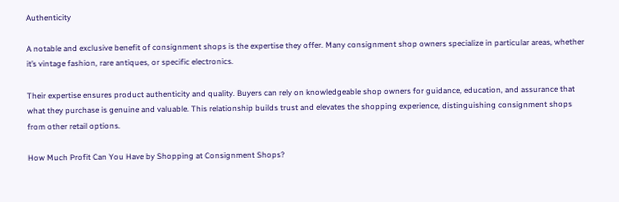Authenticity

A notable and exclusive benefit of consignment shops is the expertise they offer. Many consignment shop owners specialize in particular areas, whether it’s vintage fashion, rare antiques, or specific electronics.

Their expertise ensures product authenticity and quality. Buyers can rely on knowledgeable shop owners for guidance, education, and assurance that what they purchase is genuine and valuable. This relationship builds trust and elevates the shopping experience, distinguishing consignment shops from other retail options.

How Much Profit Can You Have by Shopping at Consignment Shops?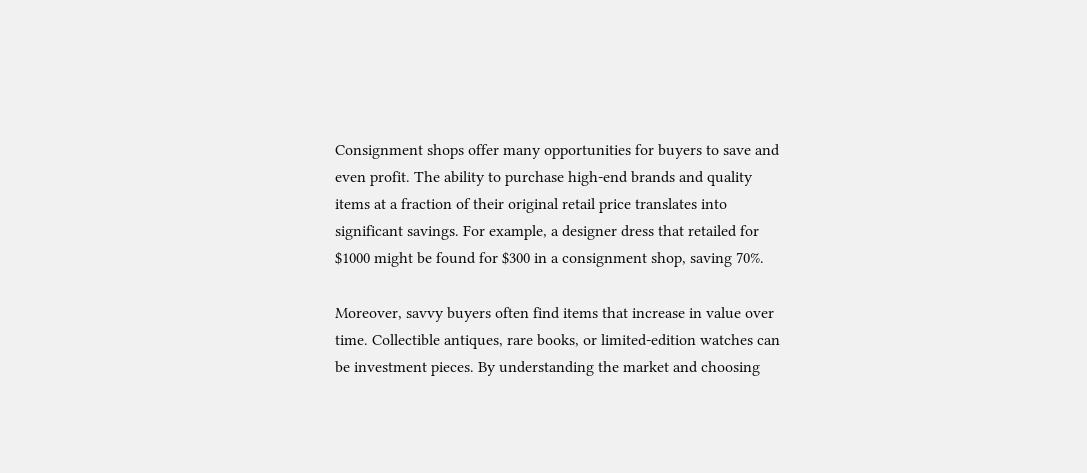Consignment shops offer many opportunities for buyers to save and even profit. The ability to purchase high-end brands and quality items at a fraction of their original retail price translates into significant savings. For example, a designer dress that retailed for $1000 might be found for $300 in a consignment shop, saving 70%.

Moreover, savvy buyers often find items that increase in value over time. Collectible antiques, rare books, or limited-edition watches can be investment pieces. By understanding the market and choosing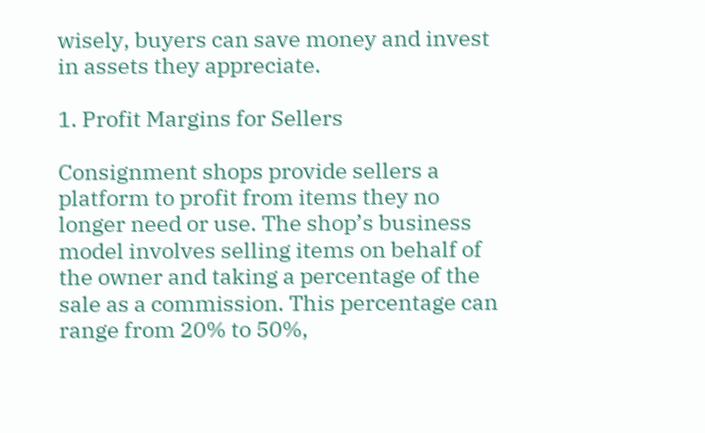wisely, buyers can save money and invest in assets they appreciate.

1. Profit Margins for Sellers

Consignment shops provide sellers a platform to profit from items they no longer need or use. The shop’s business model involves selling items on behalf of the owner and taking a percentage of the sale as a commission. This percentage can range from 20% to 50%,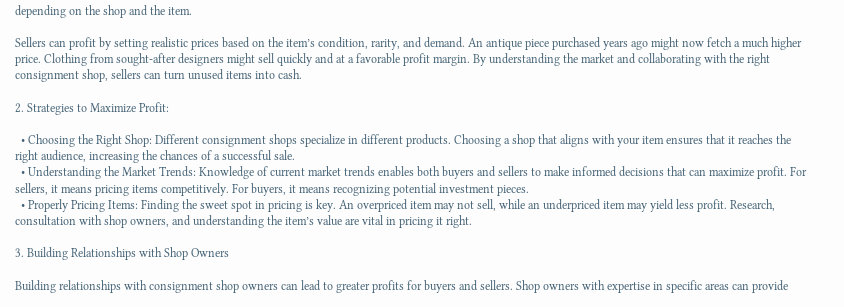depending on the shop and the item.

Sellers can profit by setting realistic prices based on the item’s condition, rarity, and demand. An antique piece purchased years ago might now fetch a much higher price. Clothing from sought-after designers might sell quickly and at a favorable profit margin. By understanding the market and collaborating with the right consignment shop, sellers can turn unused items into cash.

2. Strategies to Maximize Profit:

  • Choosing the Right Shop: Different consignment shops specialize in different products. Choosing a shop that aligns with your item ensures that it reaches the right audience, increasing the chances of a successful sale.
  • Understanding the Market Trends: Knowledge of current market trends enables both buyers and sellers to make informed decisions that can maximize profit. For sellers, it means pricing items competitively. For buyers, it means recognizing potential investment pieces.
  • Properly Pricing Items: Finding the sweet spot in pricing is key. An overpriced item may not sell, while an underpriced item may yield less profit. Research, consultation with shop owners, and understanding the item’s value are vital in pricing it right.

3. Building Relationships with Shop Owners

Building relationships with consignment shop owners can lead to greater profits for buyers and sellers. Shop owners with expertise in specific areas can provide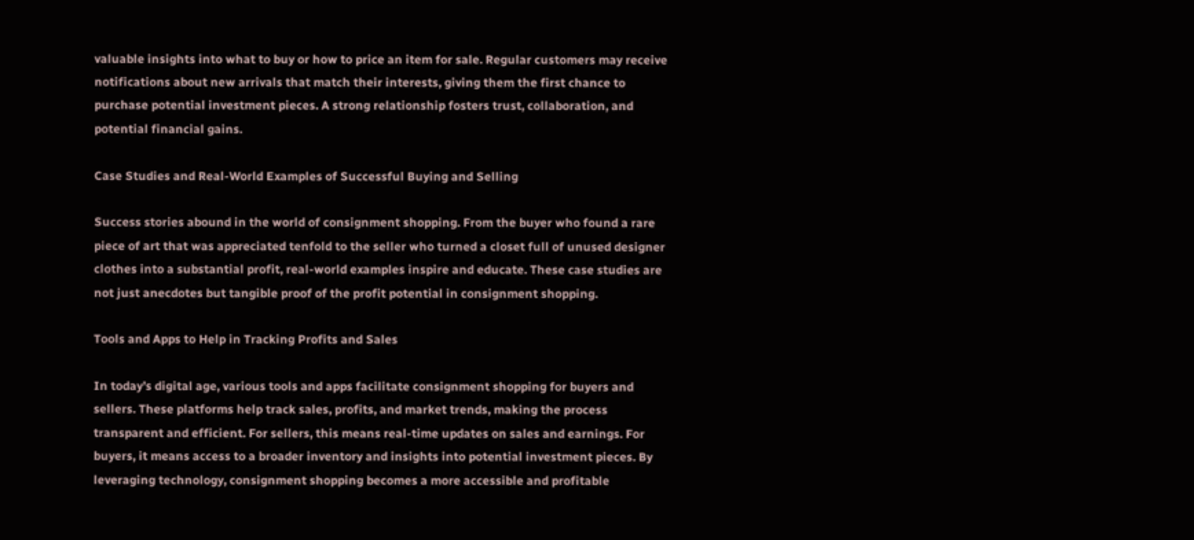valuable insights into what to buy or how to price an item for sale. Regular customers may receive notifications about new arrivals that match their interests, giving them the first chance to purchase potential investment pieces. A strong relationship fosters trust, collaboration, and potential financial gains.

Case Studies and Real-World Examples of Successful Buying and Selling

Success stories abound in the world of consignment shopping. From the buyer who found a rare piece of art that was appreciated tenfold to the seller who turned a closet full of unused designer clothes into a substantial profit, real-world examples inspire and educate. These case studies are not just anecdotes but tangible proof of the profit potential in consignment shopping.

Tools and Apps to Help in Tracking Profits and Sales

In today’s digital age, various tools and apps facilitate consignment shopping for buyers and sellers. These platforms help track sales, profits, and market trends, making the process transparent and efficient. For sellers, this means real-time updates on sales and earnings. For buyers, it means access to a broader inventory and insights into potential investment pieces. By leveraging technology, consignment shopping becomes a more accessible and profitable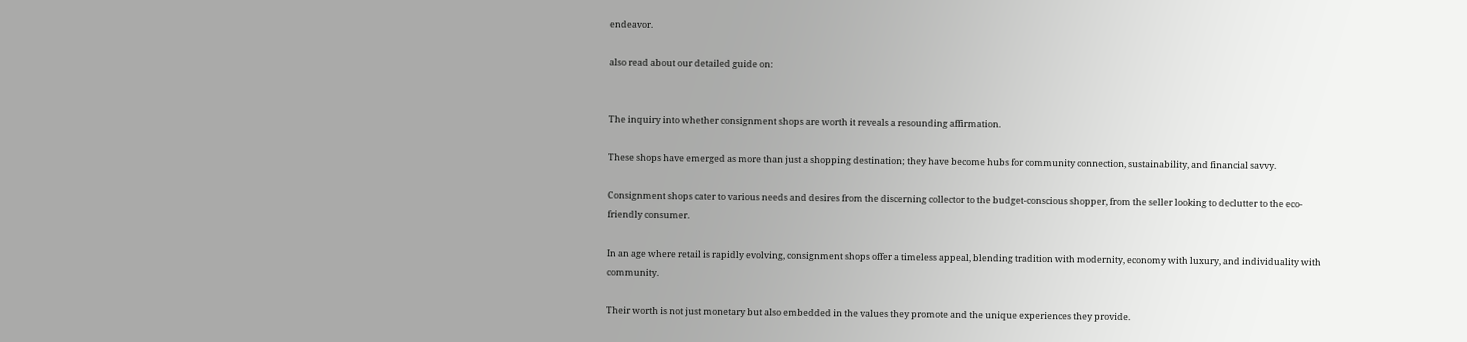endeavor.

also read about our detailed guide on:


The inquiry into whether consignment shops are worth it reveals a resounding affirmation.

These shops have emerged as more than just a shopping destination; they have become hubs for community connection, sustainability, and financial savvy.

Consignment shops cater to various needs and desires from the discerning collector to the budget-conscious shopper, from the seller looking to declutter to the eco-friendly consumer.

In an age where retail is rapidly evolving, consignment shops offer a timeless appeal, blending tradition with modernity, economy with luxury, and individuality with community.

Their worth is not just monetary but also embedded in the values they promote and the unique experiences they provide.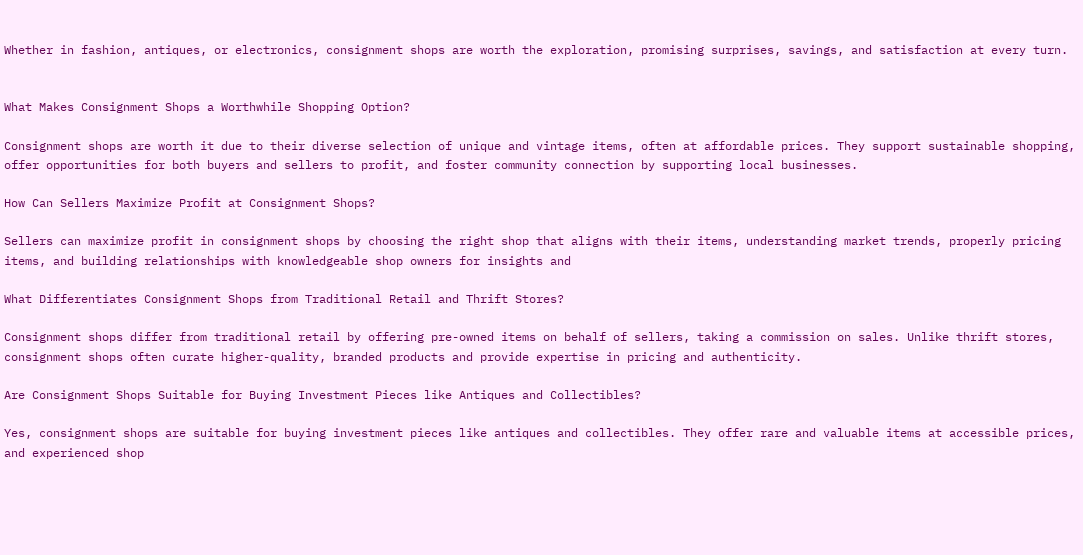Whether in fashion, antiques, or electronics, consignment shops are worth the exploration, promising surprises, savings, and satisfaction at every turn.


What Makes Consignment Shops a Worthwhile Shopping Option?

Consignment shops are worth it due to their diverse selection of unique and vintage items, often at affordable prices. They support sustainable shopping, offer opportunities for both buyers and sellers to profit, and foster community connection by supporting local businesses.

How Can Sellers Maximize Profit at Consignment Shops?

Sellers can maximize profit in consignment shops by choosing the right shop that aligns with their items, understanding market trends, properly pricing items, and building relationships with knowledgeable shop owners for insights and

What Differentiates Consignment Shops from Traditional Retail and Thrift Stores?

Consignment shops differ from traditional retail by offering pre-owned items on behalf of sellers, taking a commission on sales. Unlike thrift stores, consignment shops often curate higher-quality, branded products and provide expertise in pricing and authenticity.

Are Consignment Shops Suitable for Buying Investment Pieces like Antiques and Collectibles?

Yes, consignment shops are suitable for buying investment pieces like antiques and collectibles. They offer rare and valuable items at accessible prices, and experienced shop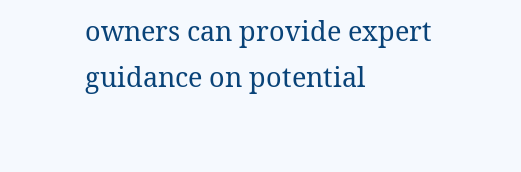owners can provide expert guidance on potential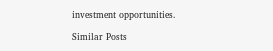investment opportunities.

Similar Posts